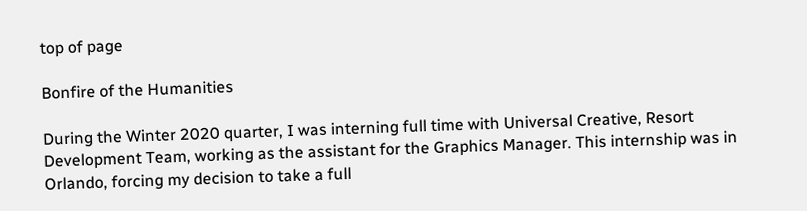top of page

Bonfire of the Humanities

During the Winter 2020 quarter, I was interning full time with Universal Creative, Resort Development Team, working as the assistant for the Graphics Manager. This internship was in Orlando, forcing my decision to take a full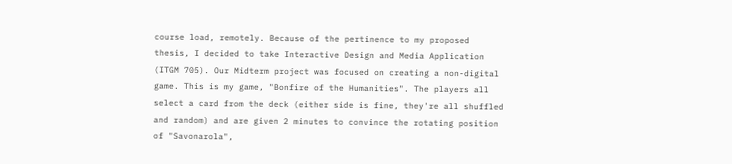course load, remotely. Because of the pertinence to my proposed thesis, I decided to take Interactive Design and Media Application (ITGM 705). Our Midterm project was focused on creating a non-digital game. This is my game, "Bonfire of the Humanities". The players all select a card from the deck (either side is fine, they're all shuffled and random) and are given 2 minutes to convince the rotating position of "Savonarola",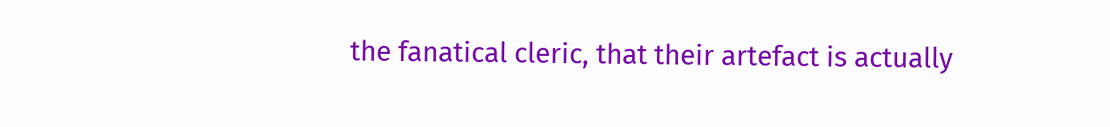the fanatical cleric, that their artefact is actually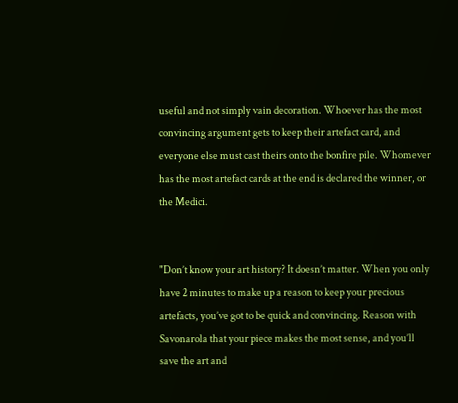useful and not simply vain decoration. Whoever has the most convincing argument gets to keep their artefact card, and everyone else must cast theirs onto the bonfire pile. Whomever has the most artefact cards at the end is declared the winner, or the Medici.


"Don’t know your art history? It doesn’t matter. When you only have 2 minutes to make up a reason to keep your precious artefacts, you’ve got to be quick and convincing. Reason with Savonarola that your piece makes the most sense, and you’ll save the art and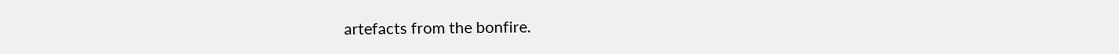artefacts from the bonfire.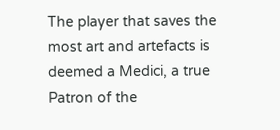The player that saves the most art and artefacts is deemed a Medici, a true Patron of the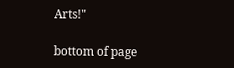Arts!"

bottom of page